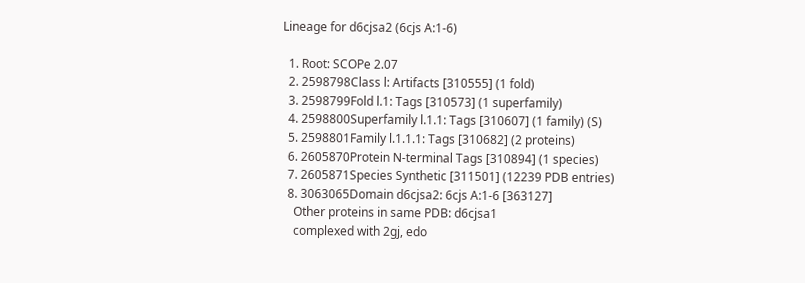Lineage for d6cjsa2 (6cjs A:1-6)

  1. Root: SCOPe 2.07
  2. 2598798Class l: Artifacts [310555] (1 fold)
  3. 2598799Fold l.1: Tags [310573] (1 superfamily)
  4. 2598800Superfamily l.1.1: Tags [310607] (1 family) (S)
  5. 2598801Family l.1.1.1: Tags [310682] (2 proteins)
  6. 2605870Protein N-terminal Tags [310894] (1 species)
  7. 2605871Species Synthetic [311501] (12239 PDB entries)
  8. 3063065Domain d6cjsa2: 6cjs A:1-6 [363127]
    Other proteins in same PDB: d6cjsa1
    complexed with 2gj, edo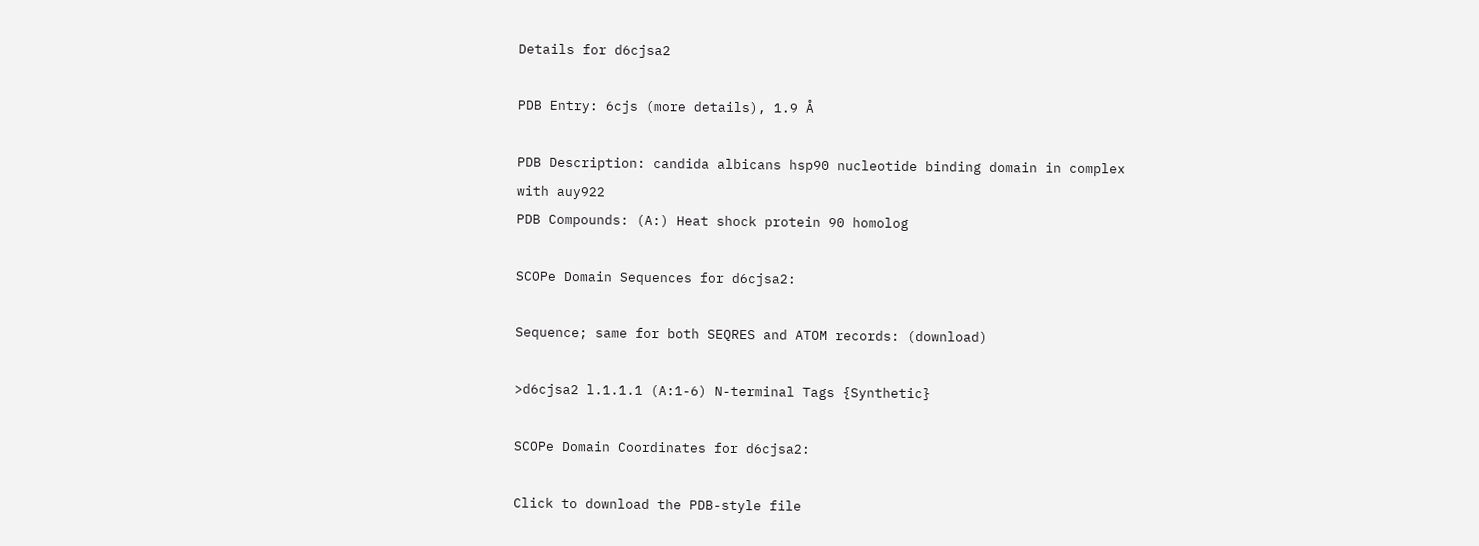Details for d6cjsa2

PDB Entry: 6cjs (more details), 1.9 Å

PDB Description: candida albicans hsp90 nucleotide binding domain in complex with auy922
PDB Compounds: (A:) Heat shock protein 90 homolog

SCOPe Domain Sequences for d6cjsa2:

Sequence; same for both SEQRES and ATOM records: (download)

>d6cjsa2 l.1.1.1 (A:1-6) N-terminal Tags {Synthetic}

SCOPe Domain Coordinates for d6cjsa2:

Click to download the PDB-style file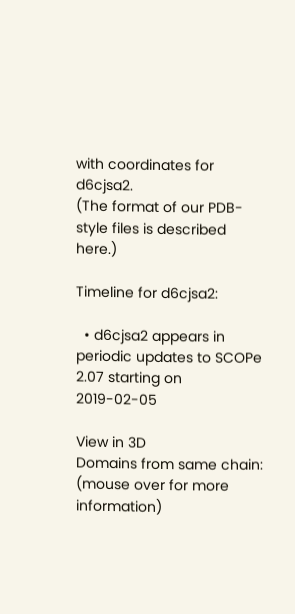with coordinates for d6cjsa2.
(The format of our PDB-style files is described here.)

Timeline for d6cjsa2:

  • d6cjsa2 appears in periodic updates to SCOPe 2.07 starting on 2019-02-05

View in 3D
Domains from same chain:
(mouse over for more information)